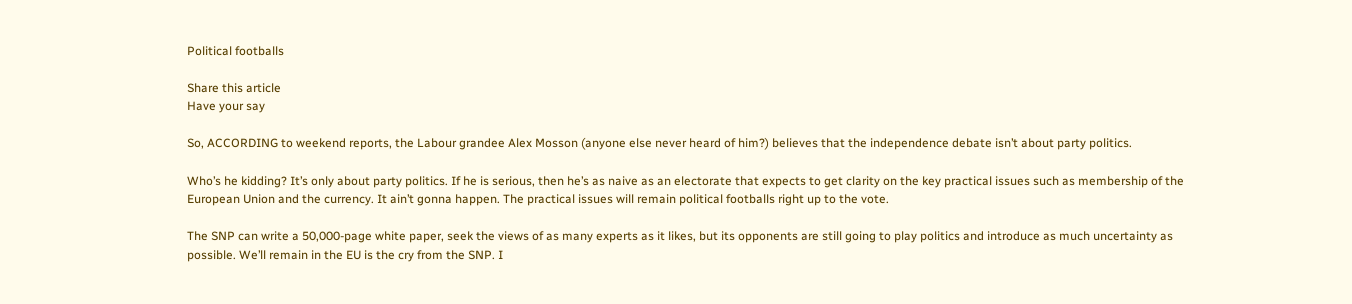Political footballs

Share this article
Have your say

So, ACCORDING to weekend reports, the Labour grandee Alex Mosson (anyone else never heard of him?) believes that the independence debate isn’t about party politics.

Who’s he kidding? It’s only about party politics. If he is serious, then he’s as naive as an electorate that expects to get clarity on the key practical issues such as membership of the European Union and the currency. It ain’t gonna happen. The practical issues will remain political footballs right up to the vote.

The SNP can write a 50,000-page white paper, seek the views of as many experts as it likes, but its opponents are still going to play politics and introduce as much uncertainty as possible. We’ll remain in the EU is the cry from the SNP. I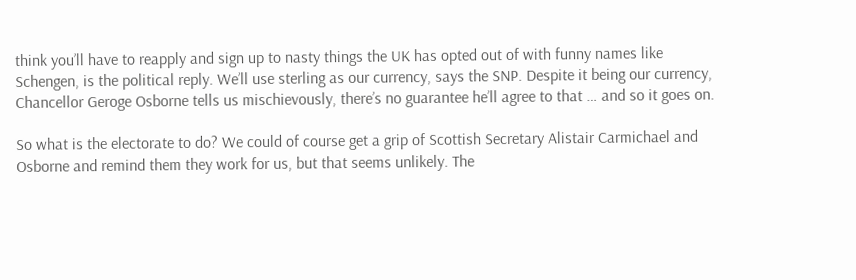think you’ll have to reapply and sign up to nasty things the UK has opted out of with funny names like Schengen, is the political reply. We’ll use sterling as our currency, says the SNP. Despite it being our currency, Chancellor Geroge Osborne tells us mischievously, there’s no guarantee he’ll agree to that … and so it goes on.

So what is the electorate to do? We could of course get a grip of Scottish Secretary Alistair Carmichael and Osborne and remind them they work for us, but that seems unlikely. The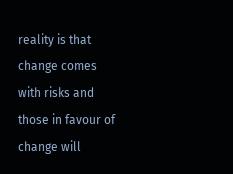reality is that change comes with risks and those in favour of change will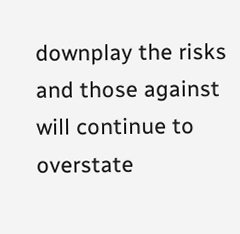downplay the risks and those against will continue to overstate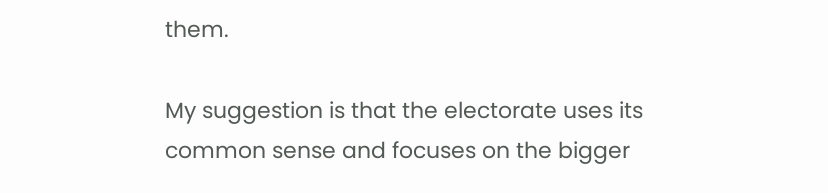them.

My suggestion is that the electorate uses its common sense and focuses on the bigger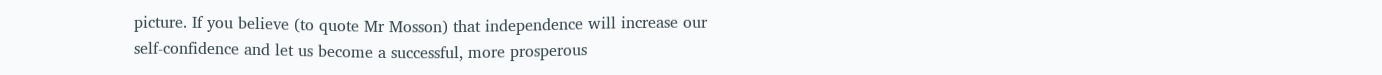picture. If you believe (to quote Mr Mosson) that independence will increase our self-confidence and let us become a successful, more prosperous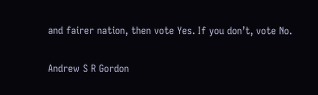and fairer nation, then vote Yes. If you don’t, vote No.

Andrew S R Gordon